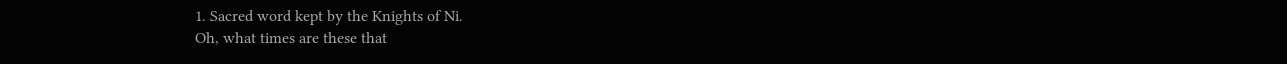1. Sacred word kept by the Knights of Ni.
Oh, what times are these that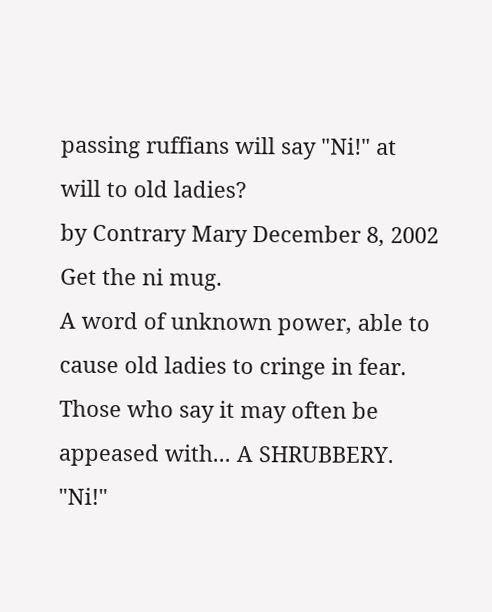passing ruffians will say "Ni!" at will to old ladies?
by Contrary Mary December 8, 2002
Get the ni mug.
A word of unknown power, able to cause old ladies to cringe in fear. Those who say it may often be appeased with... A SHRUBBERY.
"Ni!"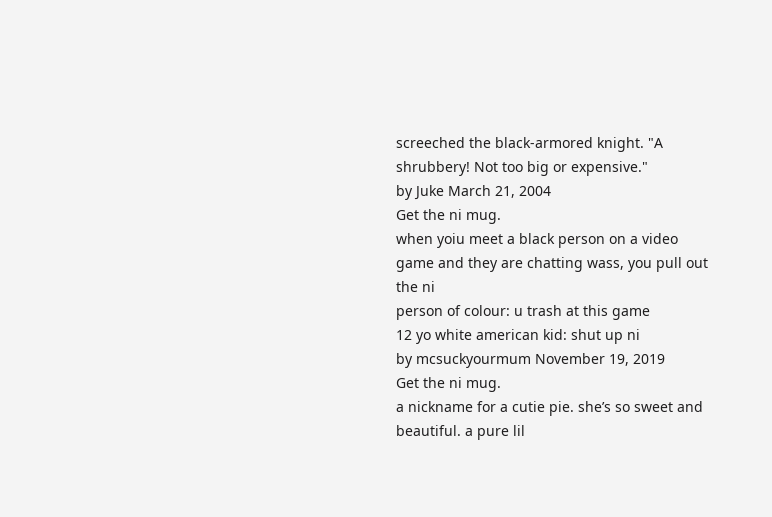screeched the black-armored knight. "A shrubbery! Not too big or expensive."
by Juke March 21, 2004
Get the ni mug.
when yoiu meet a black person on a video game and they are chatting wass, you pull out the ni
person of colour: u trash at this game
12 yo white american kid: shut up ni
by mcsuckyourmum November 19, 2019
Get the ni mug.
a nickname for a cutie pie. she’s so sweet and beautiful. a pure lil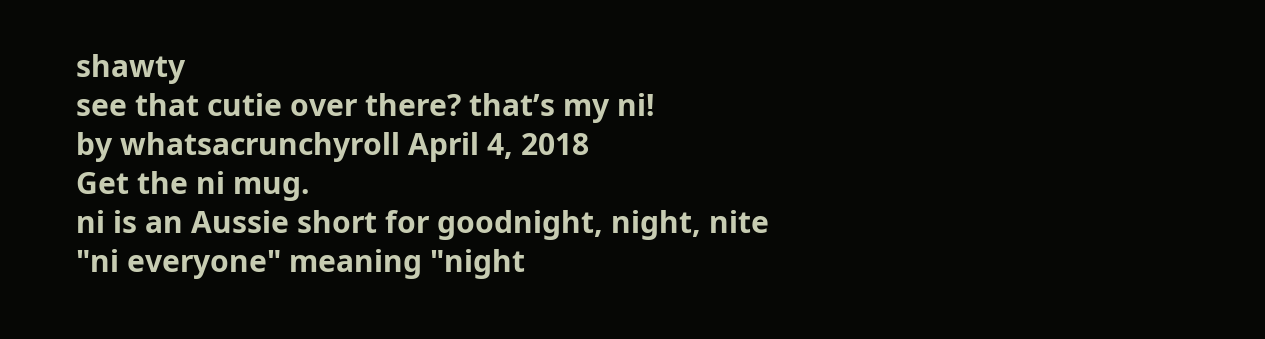shawty
see that cutie over there? that’s my ni!
by whatsacrunchyroll April 4, 2018
Get the ni mug.
ni is an Aussie short for goodnight, night, nite
"ni everyone" meaning "night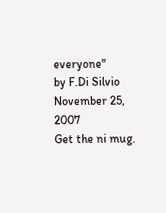everyone"
by F.Di Silvio November 25, 2007
Get the ni mug.